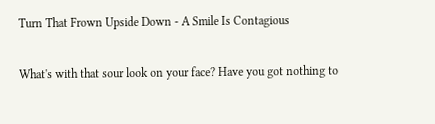Turn That Frown Upside Down - A Smile Is Contagious

What's with that sour look on your face? Have you got nothing to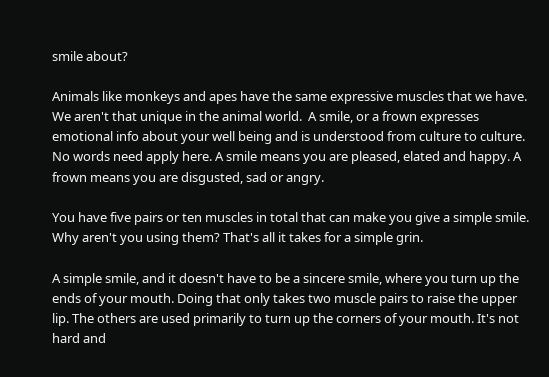smile about?

Animals like monkeys and apes have the same expressive muscles that we have. We aren't that unique in the animal world.  A smile, or a frown expresses emotional info about your well being and is understood from culture to culture. No words need apply here. A smile means you are pleased, elated and happy. A frown means you are disgusted, sad or angry.

You have five pairs or ten muscles in total that can make you give a simple smile. Why aren't you using them? That's all it takes for a simple grin.

A simple smile, and it doesn't have to be a sincere smile, where you turn up the ends of your mouth. Doing that only takes two muscle pairs to raise the upper lip. The others are used primarily to turn up the corners of your mouth. It's not hard and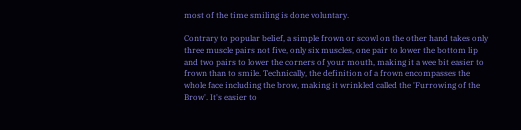most of the time smiling is done voluntary.

Contrary to popular belief, a simple frown or scowl on the other hand takes only three muscle pairs not five, only six muscles, one pair to lower the bottom lip and two pairs to lower the corners of your mouth, making it a wee bit easier to frown than to smile. Technically, the definition of a frown encompasses the whole face including the brow, making it wrinkled called the 'Furrowing of the Brow'. It's easier to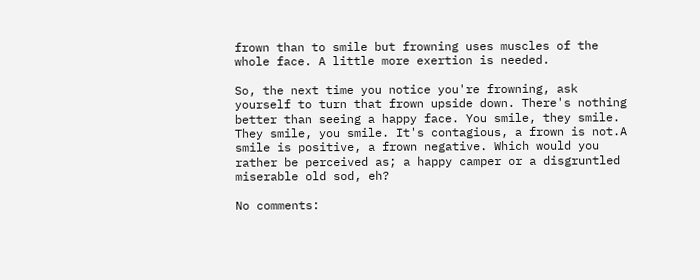frown than to smile but frowning uses muscles of the whole face. A little more exertion is needed.

So, the next time you notice you're frowning, ask yourself to turn that frown upside down. There's nothing better than seeing a happy face. You smile, they smile. They smile, you smile. It's contagious, a frown is not.A smile is positive, a frown negative. Which would you rather be perceived as; a happy camper or a disgruntled miserable old sod, eh?

No comments: